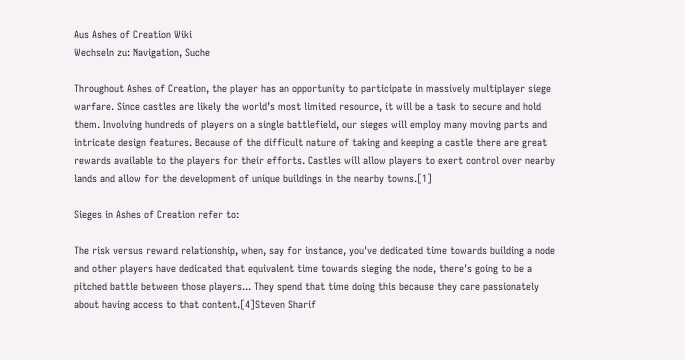Aus Ashes of Creation Wiki
Wechseln zu: Navigation, Suche

Throughout Ashes of Creation, the player has an opportunity to participate in massively multiplayer siege warfare. Since castles are likely the world’s most limited resource, it will be a task to secure and hold them. Involving hundreds of players on a single battlefield, our sieges will employ many moving parts and intricate design features. Because of the difficult nature of taking and keeping a castle there are great rewards available to the players for their efforts. Castles will allow players to exert control over nearby lands and allow for the development of unique buildings in the nearby towns.[1]

Sieges in Ashes of Creation refer to:

The risk versus reward relationship, when, say for instance, you've dedicated time towards building a node and other players have dedicated that equivalent time towards sieging the node, there's going to be a pitched battle between those players... They spend that time doing this because they care passionately about having access to that content.[4]Steven Sharif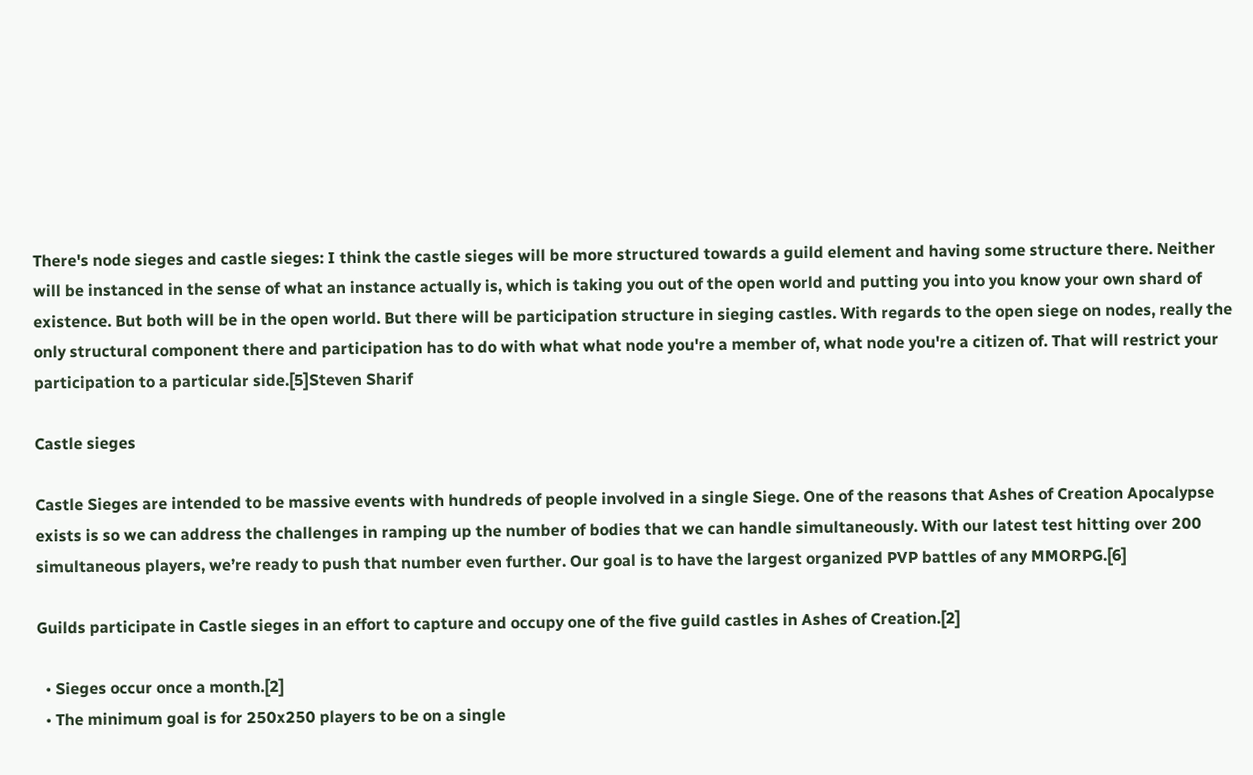There's node sieges and castle sieges: I think the castle sieges will be more structured towards a guild element and having some structure there. Neither will be instanced in the sense of what an instance actually is, which is taking you out of the open world and putting you into you know your own shard of existence. But both will be in the open world. But there will be participation structure in sieging castles. With regards to the open siege on nodes, really the only structural component there and participation has to do with what what node you're a member of, what node you're a citizen of. That will restrict your participation to a particular side.[5]Steven Sharif

Castle sieges

Castle Sieges are intended to be massive events with hundreds of people involved in a single Siege. One of the reasons that Ashes of Creation Apocalypse exists is so we can address the challenges in ramping up the number of bodies that we can handle simultaneously. With our latest test hitting over 200 simultaneous players, we’re ready to push that number even further. Our goal is to have the largest organized PVP battles of any MMORPG.[6]

Guilds participate in Castle sieges in an effort to capture and occupy one of the five guild castles in Ashes of Creation.[2]

  • Sieges occur once a month.[2]
  • The minimum goal is for 250x250 players to be on a single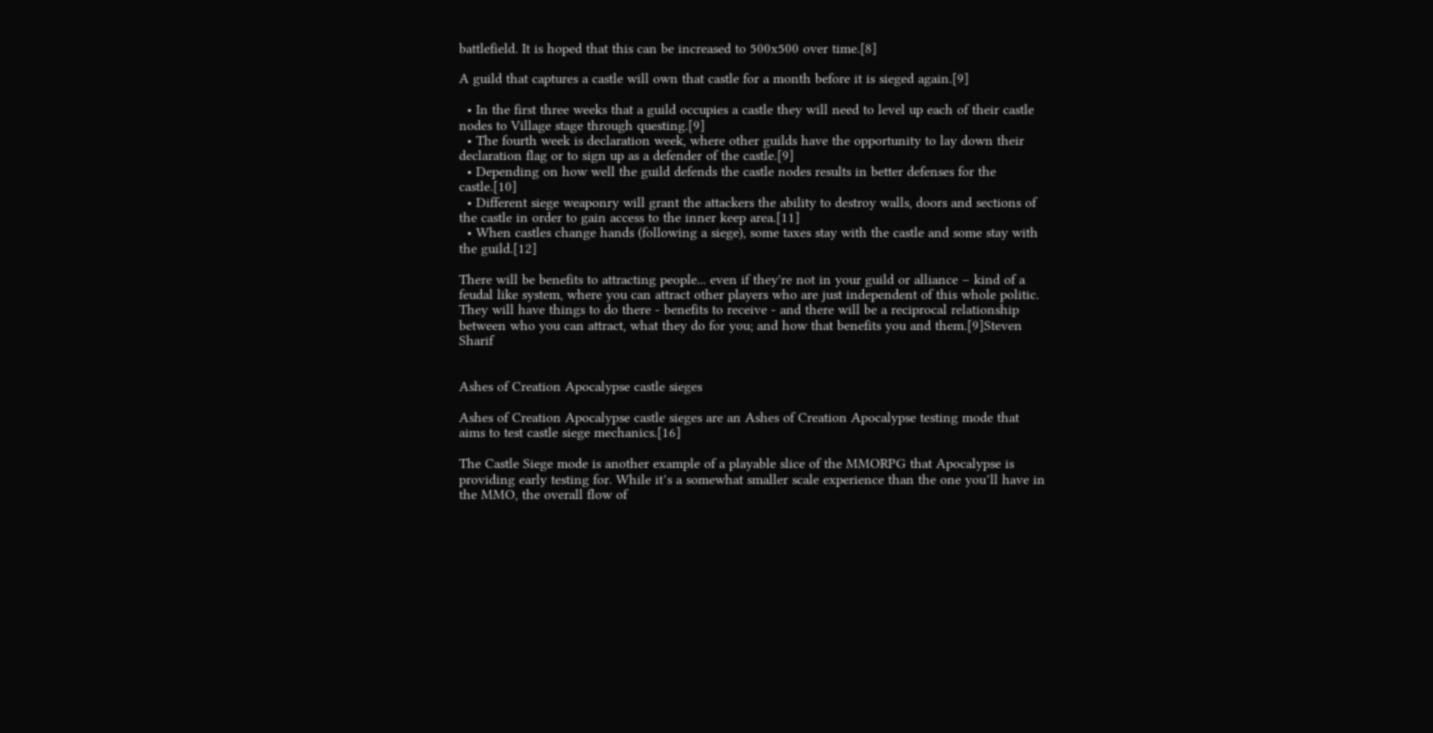battlefield. It is hoped that this can be increased to 500x500 over time.[8]

A guild that captures a castle will own that castle for a month before it is sieged again.[9]

  • In the first three weeks that a guild occupies a castle they will need to level up each of their castle nodes to Village stage through questing.[9]
  • The fourth week is declaration week, where other guilds have the opportunity to lay down their declaration flag or to sign up as a defender of the castle.[9]
  • Depending on how well the guild defends the castle nodes results in better defenses for the castle.[10]
  • Different siege weaponry will grant the attackers the ability to destroy walls, doors and sections of the castle in order to gain access to the inner keep area.[11]
  • When castles change hands (following a siege), some taxes stay with the castle and some stay with the guild.[12]

There will be benefits to attracting people... even if they're not in your guild or alliance – kind of a feudal like system, where you can attract other players who are just independent of this whole politic. They will have things to do there - benefits to receive - and there will be a reciprocal relationship between who you can attract, what they do for you; and how that benefits you and them.[9]Steven Sharif


Ashes of Creation Apocalypse castle sieges

Ashes of Creation Apocalypse castle sieges are an Ashes of Creation Apocalypse testing mode that aims to test castle siege mechanics.[16]

The Castle Siege mode is another example of a playable slice of the MMORPG that Apocalypse is providing early testing for. While it’s a somewhat smaller scale experience than the one you’ll have in the MMO, the overall flow of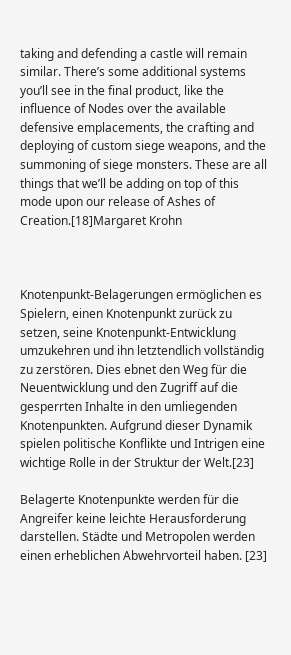taking and defending a castle will remain similar. There’s some additional systems you’ll see in the final product, like the influence of Nodes over the available defensive emplacements, the crafting and deploying of custom siege weapons, and the summoning of siege monsters. These are all things that we’ll be adding on top of this mode upon our release of Ashes of Creation.[18]Margaret Krohn



Knotenpunkt-Belagerungen ermöglichen es Spielern, einen Knotenpunkt zurück zu setzen, seine Knotenpunkt-Entwicklung umzukehren und ihn letztendlich vollständig zu zerstören. Dies ebnet den Weg für die Neuentwicklung und den Zugriff auf die gesperrten Inhalte in den umliegenden Knotenpunkten. Aufgrund dieser Dynamik spielen politische Konflikte und Intrigen eine wichtige Rolle in der Struktur der Welt.[23]

Belagerte Knotenpunkte werden für die Angreifer keine leichte Herausforderung darstellen. Städte und Metropolen werden einen erheblichen Abwehrvorteil haben. [23]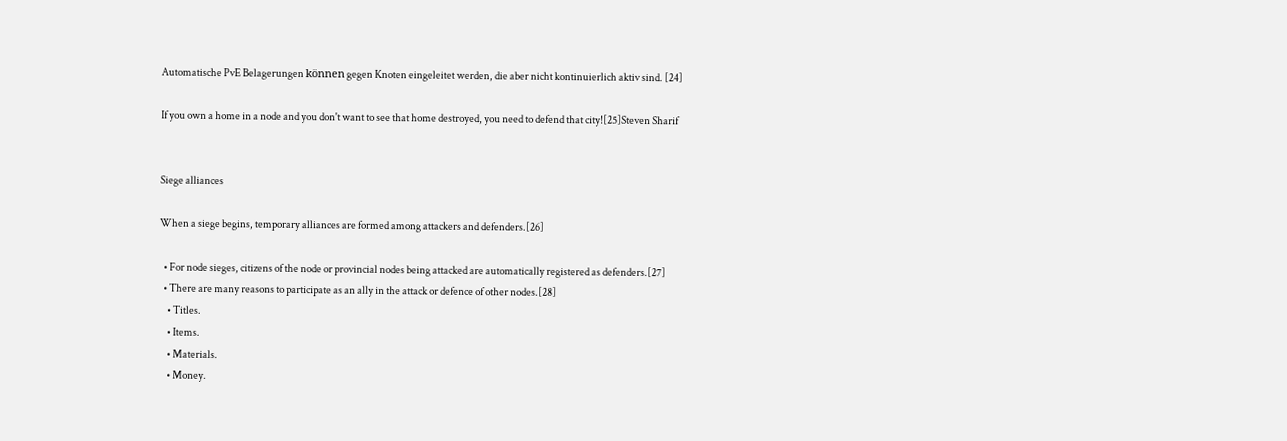Automatische PvE Belagerungen können gegen Knoten eingeleitet werden, die aber nicht kontinuierlich aktiv sind. [24]

If you own a home in a node and you don't want to see that home destroyed, you need to defend that city![25]Steven Sharif


Siege alliances

When a siege begins, temporary alliances are formed among attackers and defenders.[26]

  • For node sieges, citizens of the node or provincial nodes being attacked are automatically registered as defenders.[27]
  • There are many reasons to participate as an ally in the attack or defence of other nodes.[28]
    • Titles.
    • Items.
    • Materials.
    • Money.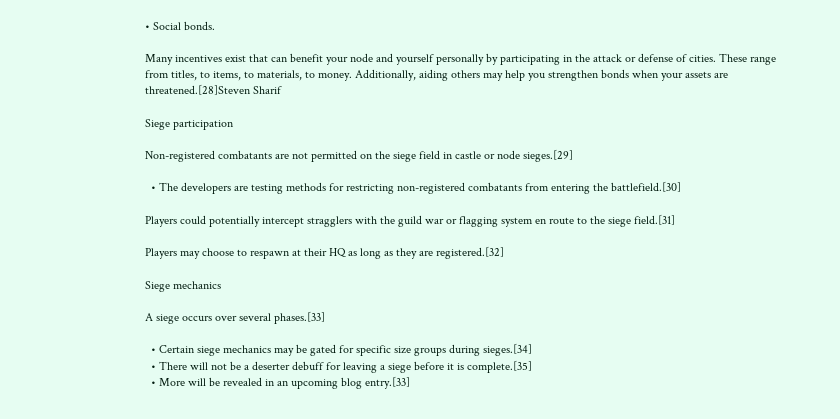• Social bonds.

Many incentives exist that can benefit your node and yourself personally by participating in the attack or defense of cities. These range from titles, to items, to materials, to money. Additionally, aiding others may help you strengthen bonds when your assets are threatened.[28]Steven Sharif

Siege participation

Non-registered combatants are not permitted on the siege field in castle or node sieges.[29]

  • The developers are testing methods for restricting non-registered combatants from entering the battlefield.[30]

Players could potentially intercept stragglers with the guild war or flagging system en route to the siege field.[31]

Players may choose to respawn at their HQ as long as they are registered.[32]

Siege mechanics

A siege occurs over several phases.[33]

  • Certain siege mechanics may be gated for specific size groups during sieges.[34]
  • There will not be a deserter debuff for leaving a siege before it is complete.[35]
  • More will be revealed in an upcoming blog entry.[33]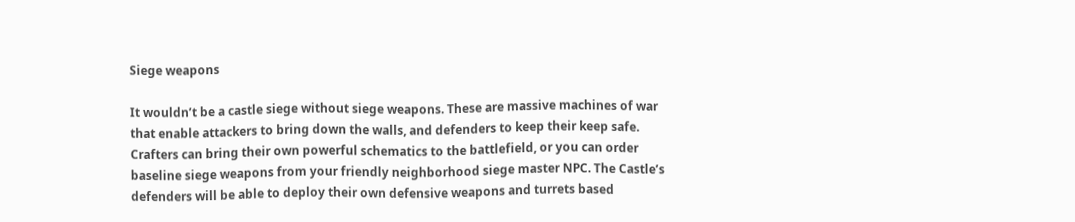Siege weapons

It wouldn’t be a castle siege without siege weapons. These are massive machines of war that enable attackers to bring down the walls, and defenders to keep their keep safe. Crafters can bring their own powerful schematics to the battlefield, or you can order baseline siege weapons from your friendly neighborhood siege master NPC. The Castle’s defenders will be able to deploy their own defensive weapons and turrets based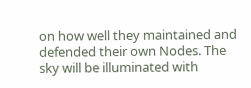on how well they maintained and defended their own Nodes. The sky will be illuminated with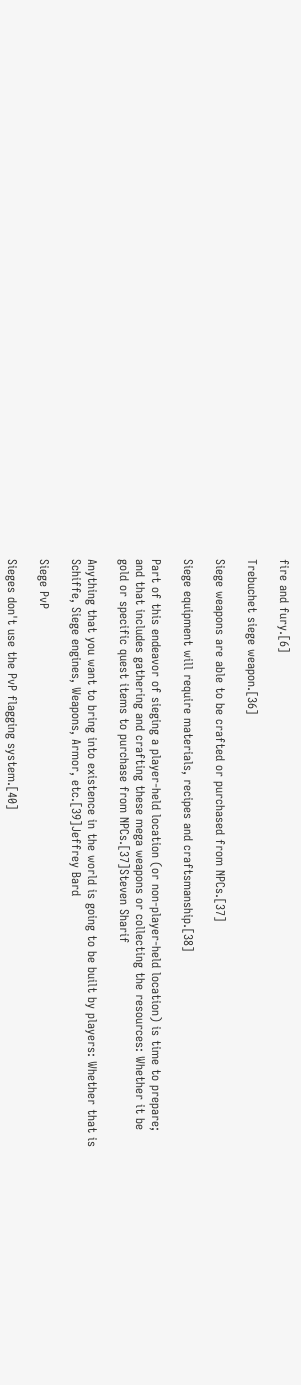fire and fury.[6]

Trebuchet siege weapon.[36]

Siege weapons are able to be crafted or purchased from NPCs.[37]

Siege equipment will require materials, recipes and craftsmanship.[38]

Part of this endeavor of sieging a player-held location (or non-player-held location) is time to prepare; and that includes gathering and crafting these mega weapons or collecting the resources: Whether it be gold or specific quest items to purchase from NPCs.[37]Steven Sharif

Anything that you want to bring into existence in the world is going to be built by players: Whether that is Schiffe, Siege engines, Weapons, Armor, etc.[39]Jeffrey Bard

Siege PvP

Sieges don't use the PvP flagging system.[40]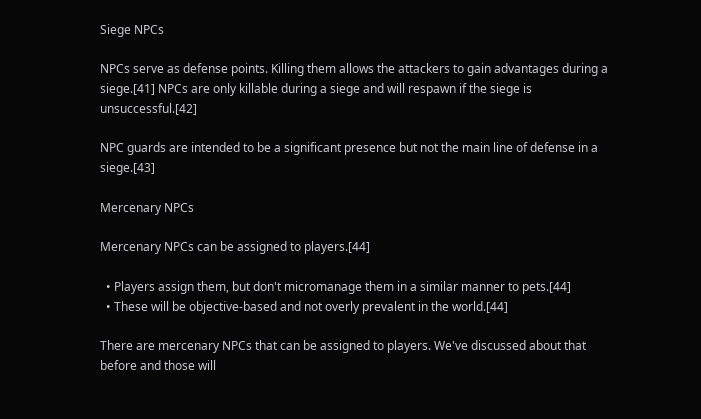Siege NPCs

NPCs serve as defense points. Killing them allows the attackers to gain advantages during a siege.[41] NPCs are only killable during a siege and will respawn if the siege is unsuccessful.[42]

NPC guards are intended to be a significant presence but not the main line of defense in a siege.[43]

Mercenary NPCs

Mercenary NPCs can be assigned to players.[44]

  • Players assign them, but don't micromanage them in a similar manner to pets.[44]
  • These will be objective-based and not overly prevalent in the world.[44]

There are mercenary NPCs that can be assigned to players. We've discussed about that before and those will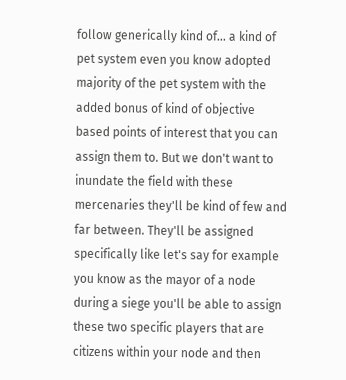follow generically kind of... a kind of pet system even you know adopted majority of the pet system with the added bonus of kind of objective based points of interest that you can assign them to. But we don't want to inundate the field with these mercenaries they'll be kind of few and far between. They'll be assigned specifically like let's say for example you know as the mayor of a node during a siege you'll be able to assign these two specific players that are citizens within your node and then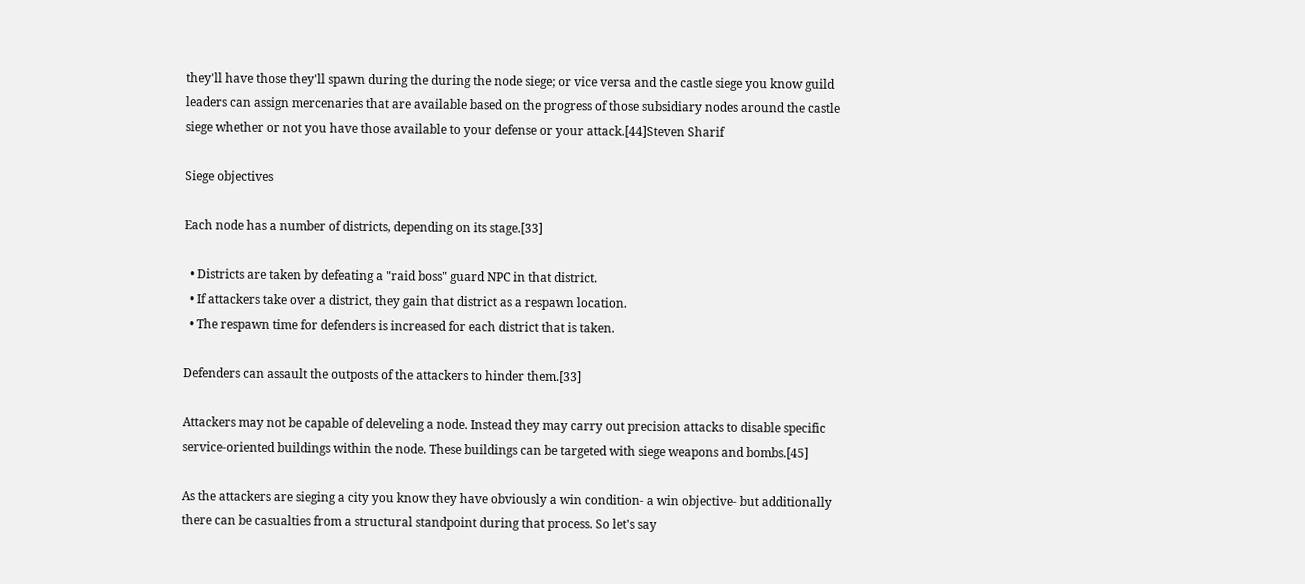they'll have those they'll spawn during the during the node siege; or vice versa and the castle siege you know guild leaders can assign mercenaries that are available based on the progress of those subsidiary nodes around the castle siege whether or not you have those available to your defense or your attack.[44]Steven Sharif

Siege objectives

Each node has a number of districts, depending on its stage.[33]

  • Districts are taken by defeating a "raid boss" guard NPC in that district.
  • If attackers take over a district, they gain that district as a respawn location.
  • The respawn time for defenders is increased for each district that is taken.

Defenders can assault the outposts of the attackers to hinder them.[33]

Attackers may not be capable of deleveling a node. Instead they may carry out precision attacks to disable specific service-oriented buildings within the node. These buildings can be targeted with siege weapons and bombs.[45]

As the attackers are sieging a city you know they have obviously a win condition- a win objective- but additionally there can be casualties from a structural standpoint during that process. So let's say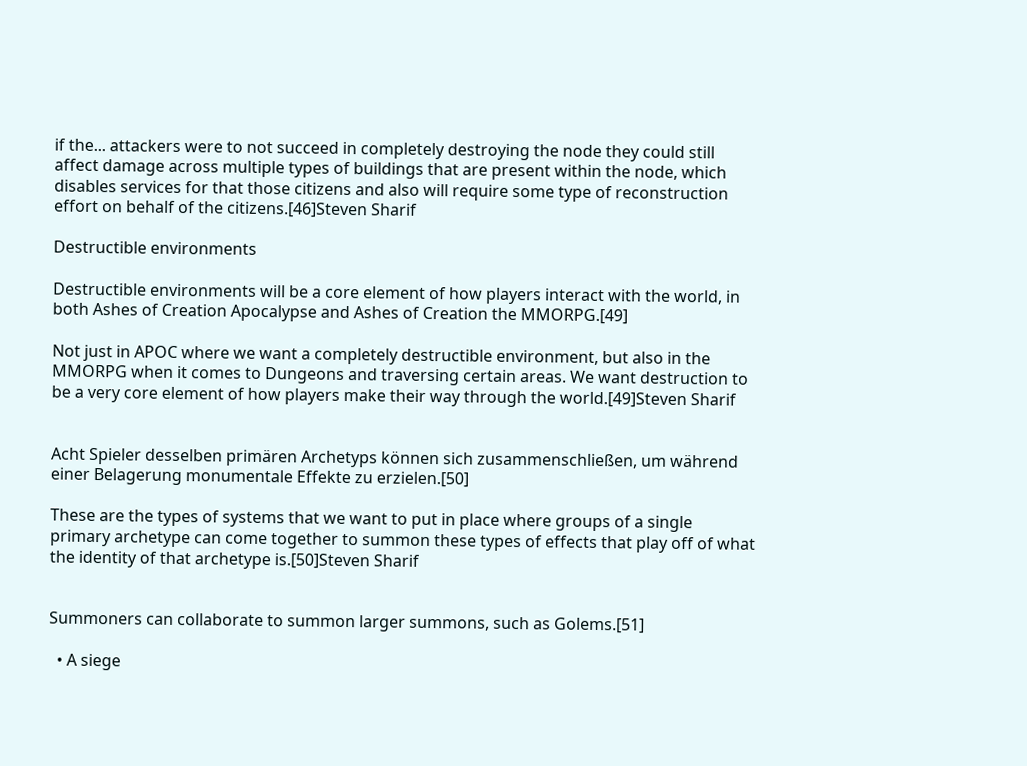if the... attackers were to not succeed in completely destroying the node they could still affect damage across multiple types of buildings that are present within the node, which disables services for that those citizens and also will require some type of reconstruction effort on behalf of the citizens.[46]Steven Sharif

Destructible environments

Destructible environments will be a core element of how players interact with the world, in both Ashes of Creation Apocalypse and Ashes of Creation the MMORPG.[49]

Not just in APOC where we want a completely destructible environment, but also in the MMORPG when it comes to Dungeons and traversing certain areas. We want destruction to be a very core element of how players make their way through the world.[49]Steven Sharif


Acht Spieler desselben primären Archetyps können sich zusammenschließen, um während einer Belagerung monumentale Effekte zu erzielen.[50]

These are the types of systems that we want to put in place where groups of a single primary archetype can come together to summon these types of effects that play off of what the identity of that archetype is.[50]Steven Sharif


Summoners can collaborate to summon larger summons, such as Golems.[51]

  • A siege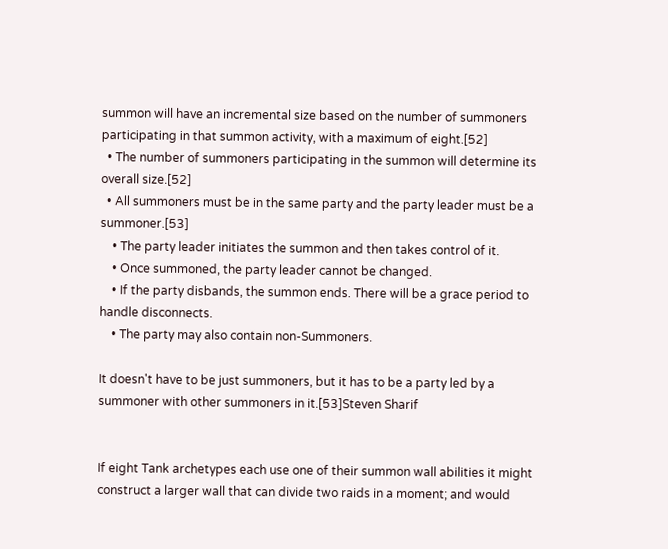summon will have an incremental size based on the number of summoners participating in that summon activity, with a maximum of eight.[52]
  • The number of summoners participating in the summon will determine its overall size.[52]
  • All summoners must be in the same party and the party leader must be a summoner.[53]
    • The party leader initiates the summon and then takes control of it.
    • Once summoned, the party leader cannot be changed.
    • If the party disbands, the summon ends. There will be a grace period to handle disconnects.
    • The party may also contain non-Summoners.

It doesn't have to be just summoners, but it has to be a party led by a summoner with other summoners in it.[53]Steven Sharif


If eight Tank archetypes each use one of their summon wall abilities it might construct a larger wall that can divide two raids in a moment; and would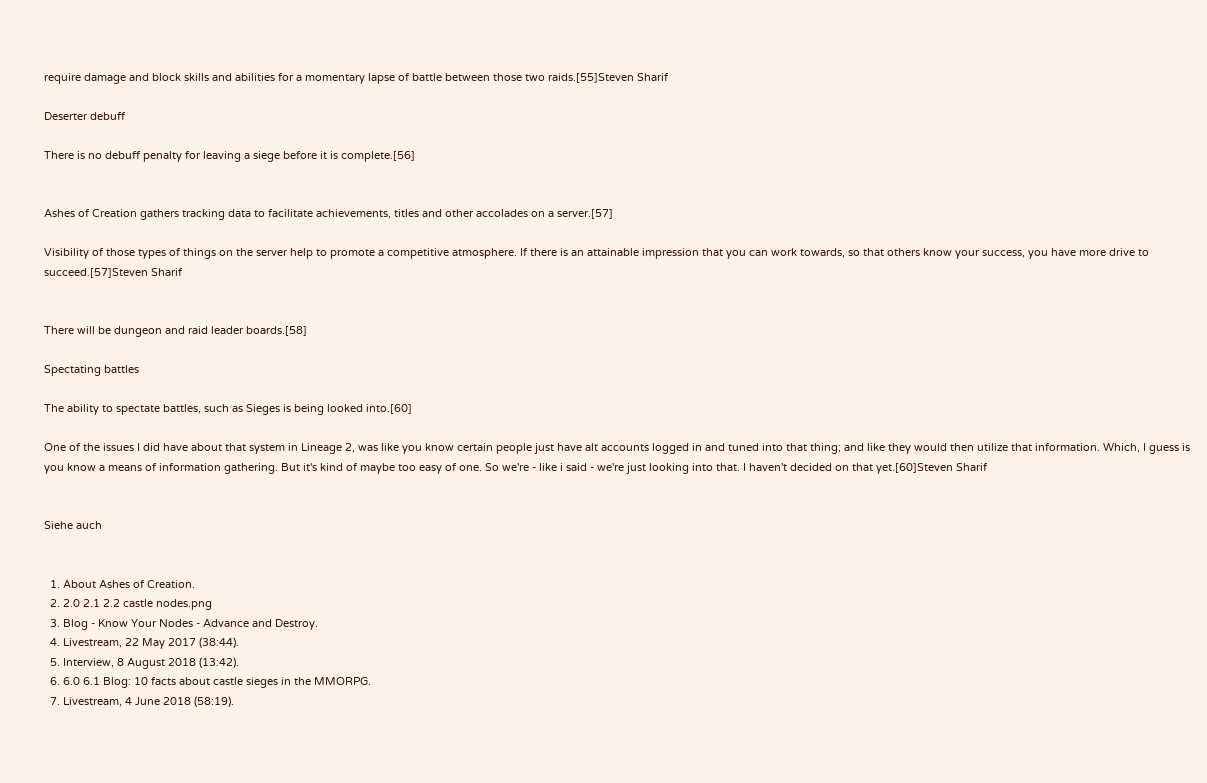require damage and block skills and abilities for a momentary lapse of battle between those two raids.[55]Steven Sharif

Deserter debuff

There is no debuff penalty for leaving a siege before it is complete.[56]


Ashes of Creation gathers tracking data to facilitate achievements, titles and other accolades on a server.[57]

Visibility of those types of things on the server help to promote a competitive atmosphere. If there is an attainable impression that you can work towards, so that others know your success, you have more drive to succeed.[57]Steven Sharif


There will be dungeon and raid leader boards.[58]

Spectating battles

The ability to spectate battles, such as Sieges is being looked into.[60]

One of the issues I did have about that system in Lineage 2, was like you know certain people just have alt accounts logged in and tuned into that thing; and like they would then utilize that information. Which, I guess is you know a means of information gathering. But it's kind of maybe too easy of one. So we're - like i said - we're just looking into that. I haven't decided on that yet.[60]Steven Sharif


Siehe auch


  1. About Ashes of Creation.
  2. 2.0 2.1 2.2 castle nodes.png
  3. Blog - Know Your Nodes - Advance and Destroy.
  4. Livestream, 22 May 2017 (38:44).
  5. Interview, 8 August 2018 (13:42).
  6. 6.0 6.1 Blog: 10 facts about castle sieges in the MMORPG.
  7. Livestream, 4 June 2018 (58:19).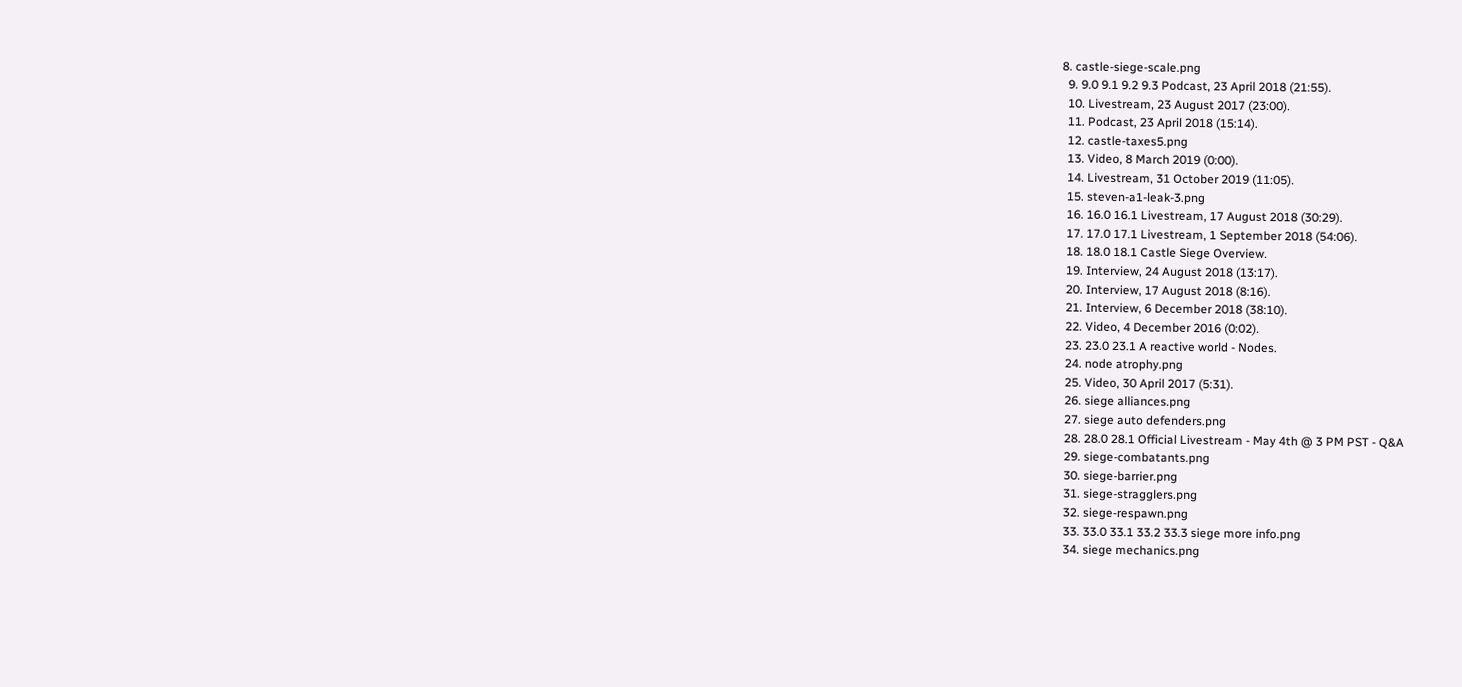8. castle-siege-scale.png
  9. 9.0 9.1 9.2 9.3 Podcast, 23 April 2018 (21:55).
  10. Livestream, 23 August 2017 (23:00).
  11. Podcast, 23 April 2018 (15:14).
  12. castle-taxes5.png
  13. Video, 8 March 2019 (0:00).
  14. Livestream, 31 October 2019 (11:05).
  15. steven-a1-leak-3.png
  16. 16.0 16.1 Livestream, 17 August 2018 (30:29).
  17. 17.0 17.1 Livestream, 1 September 2018 (54:06).
  18. 18.0 18.1 Castle Siege Overview.
  19. Interview, 24 August 2018 (13:17).
  20. Interview, 17 August 2018 (8:16).
  21. Interview, 6 December 2018 (38:10).
  22. Video, 4 December 2016 (0:02).
  23. 23.0 23.1 A reactive world - Nodes.
  24. node atrophy.png
  25. Video, 30 April 2017 (5:31).
  26. siege alliances.png
  27. siege auto defenders.png
  28. 28.0 28.1 Official Livestream - May 4th @ 3 PM PST - Q&A
  29. siege-combatants.png
  30. siege-barrier.png
  31. siege-stragglers.png
  32. siege-respawn.png
  33. 33.0 33.1 33.2 33.3 siege more info.png
  34. siege mechanics.png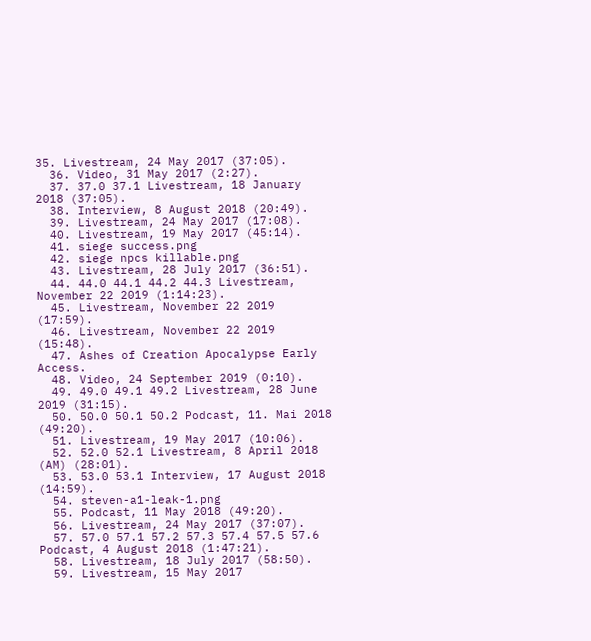35. Livestream, 24 May 2017 (37:05).
  36. Video, 31 May 2017 (2:27).
  37. 37.0 37.1 Livestream, 18 January 2018 (37:05).
  38. Interview, 8 August 2018 (20:49).
  39. Livestream, 24 May 2017 (17:08).
  40. Livestream, 19 May 2017 (45:14).
  41. siege success.png
  42. siege npcs killable.png
  43. Livestream, 28 July 2017 (36:51).
  44. 44.0 44.1 44.2 44.3 Livestream, November 22 2019 (1:14:23).
  45. Livestream, November 22 2019 (17:59).
  46. Livestream, November 22 2019 (15:48).
  47. Ashes of Creation Apocalypse Early Access.
  48. Video, 24 September 2019 (0:10).
  49. 49.0 49.1 49.2 Livestream, 28 June 2019 (31:15).
  50. 50.0 50.1 50.2 Podcast, 11. Mai 2018 (49:20).
  51. Livestream, 19 May 2017 (10:06).
  52. 52.0 52.1 Livestream, 8 April 2018 (AM) (28:01).
  53. 53.0 53.1 Interview, 17 August 2018 (14:59).
  54. steven-a1-leak-1.png
  55. Podcast, 11 May 2018 (49:20).
  56. Livestream, 24 May 2017 (37:07).
  57. 57.0 57.1 57.2 57.3 57.4 57.5 57.6 Podcast, 4 August 2018 (1:47:21).
  58. Livestream, 18 July 2017 (58:50).
  59. Livestream, 15 May 2017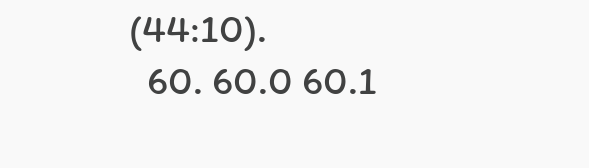(44:10).
  60. 60.0 60.1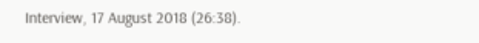Interview, 17 August 2018 (26:38).